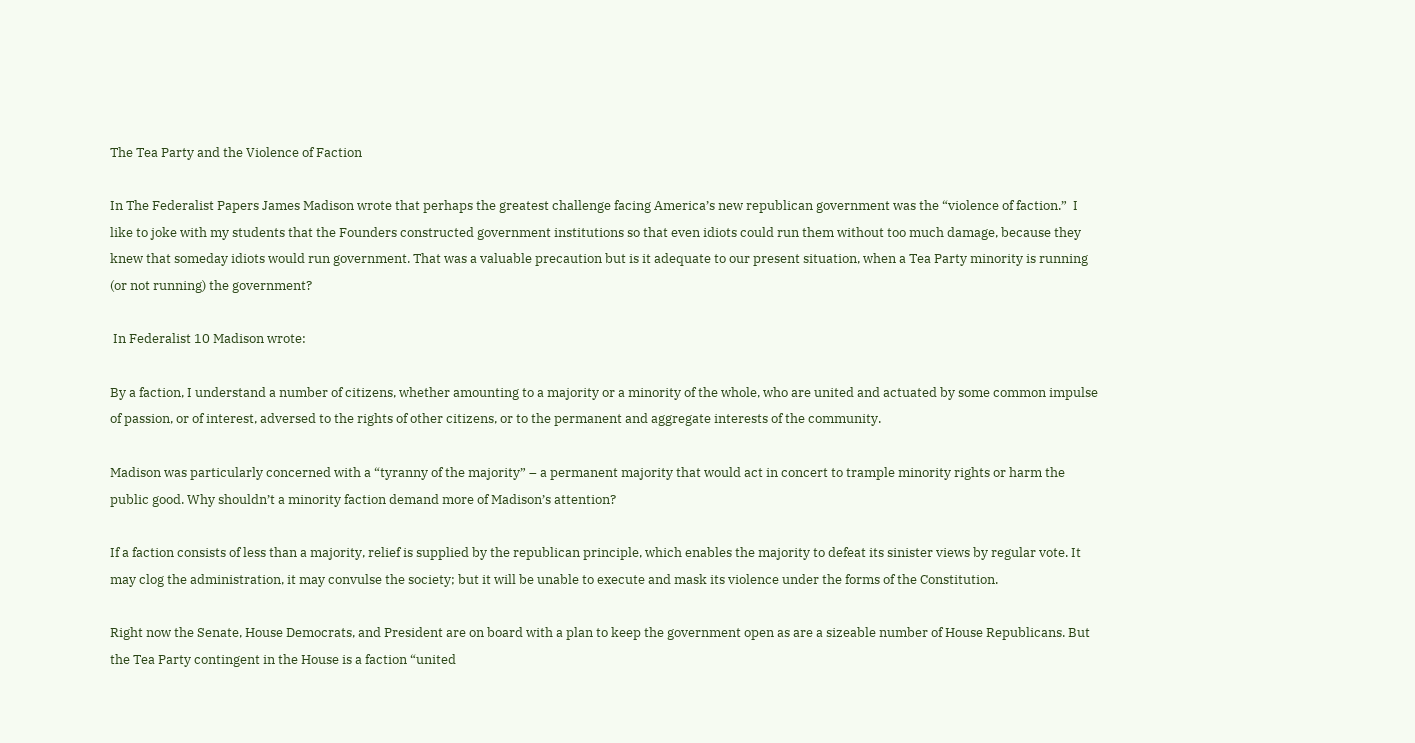The Tea Party and the Violence of Faction

In The Federalist Papers James Madison wrote that perhaps the greatest challenge facing America’s new republican government was the “violence of faction.”  I like to joke with my students that the Founders constructed government institutions so that even idiots could run them without too much damage, because they knew that someday idiots would run government. That was a valuable precaution but is it adequate to our present situation, when a Tea Party minority is running (or not running) the government?

 In Federalist 10 Madison wrote:

By a faction, I understand a number of citizens, whether amounting to a majority or a minority of the whole, who are united and actuated by some common impulse of passion, or of interest, adversed to the rights of other citizens, or to the permanent and aggregate interests of the community.

Madison was particularly concerned with a “tyranny of the majority” – a permanent majority that would act in concert to trample minority rights or harm the public good. Why shouldn’t a minority faction demand more of Madison’s attention?

If a faction consists of less than a majority, relief is supplied by the republican principle, which enables the majority to defeat its sinister views by regular vote. It may clog the administration, it may convulse the society; but it will be unable to execute and mask its violence under the forms of the Constitution.

Right now the Senate, House Democrats, and President are on board with a plan to keep the government open as are a sizeable number of House Republicans. But the Tea Party contingent in the House is a faction “united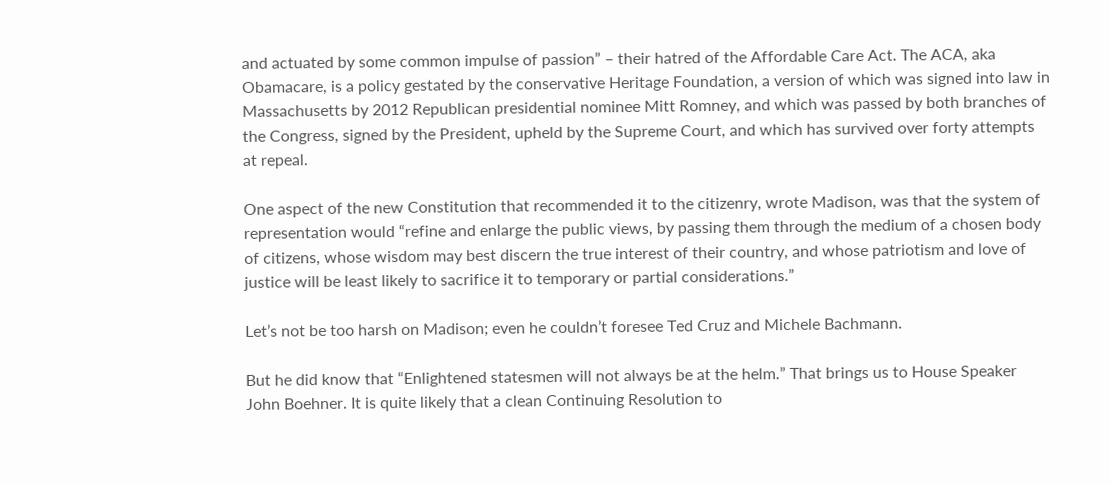and actuated by some common impulse of passion” – their hatred of the Affordable Care Act. The ACA, aka Obamacare, is a policy gestated by the conservative Heritage Foundation, a version of which was signed into law in Massachusetts by 2012 Republican presidential nominee Mitt Romney, and which was passed by both branches of the Congress, signed by the President, upheld by the Supreme Court, and which has survived over forty attempts at repeal.

One aspect of the new Constitution that recommended it to the citizenry, wrote Madison, was that the system of representation would “refine and enlarge the public views, by passing them through the medium of a chosen body of citizens, whose wisdom may best discern the true interest of their country, and whose patriotism and love of justice will be least likely to sacrifice it to temporary or partial considerations.”

Let’s not be too harsh on Madison; even he couldn’t foresee Ted Cruz and Michele Bachmann.

But he did know that “Enlightened statesmen will not always be at the helm.” That brings us to House Speaker John Boehner. It is quite likely that a clean Continuing Resolution to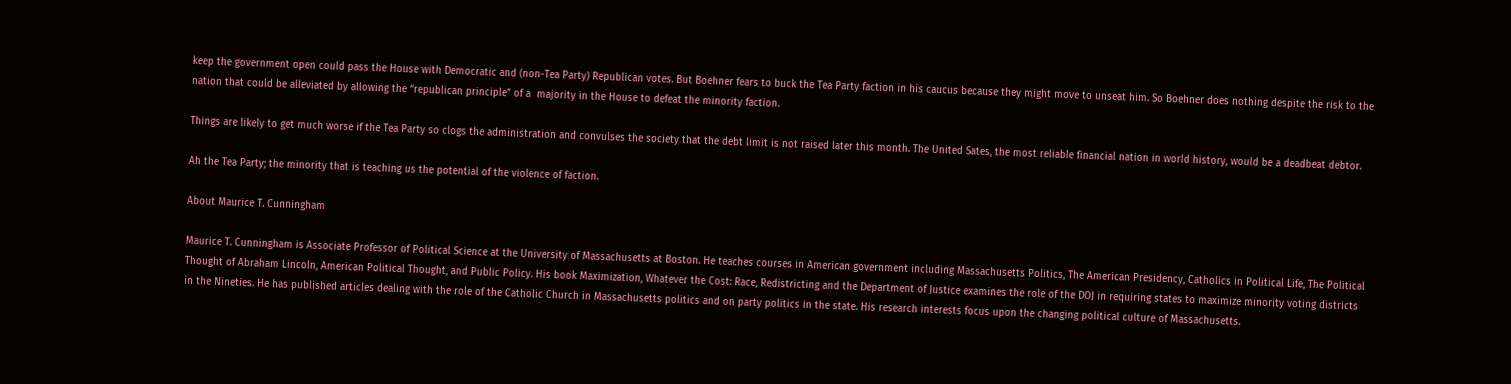keep the government open could pass the House with Democratic and (non-Tea Party) Republican votes. But Boehner fears to buck the Tea Party faction in his caucus because they might move to unseat him. So Boehner does nothing despite the risk to the nation that could be alleviated by allowing the “republican principle” of a  majority in the House to defeat the minority faction.

Things are likely to get much worse if the Tea Party so clogs the administration and convulses the society that the debt limit is not raised later this month. The United Sates, the most reliable financial nation in world history, would be a deadbeat debtor.

Ah the Tea Party; the minority that is teaching us the potential of the violence of faction.

About Maurice T. Cunningham

Maurice T. Cunningham is Associate Professor of Political Science at the University of Massachusetts at Boston. He teaches courses in American government including Massachusetts Politics, The American Presidency, Catholics in Political Life, The Political Thought of Abraham Lincoln, American Political Thought, and Public Policy. His book Maximization, Whatever the Cost: Race, Redistricting and the Department of Justice examines the role of the DOJ in requiring states to maximize minority voting districts in the Nineties. He has published articles dealing with the role of the Catholic Church in Massachusetts politics and on party politics in the state. His research interests focus upon the changing political culture of Massachusetts.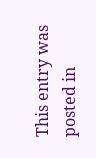This entry was posted in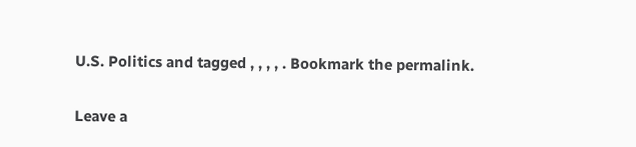U.S. Politics and tagged , , , , . Bookmark the permalink.

Leave a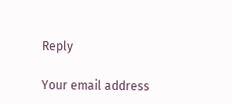Reply

Your email address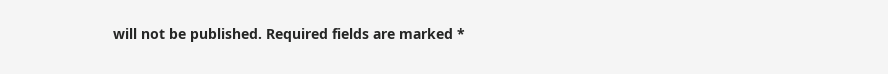will not be published. Required fields are marked *